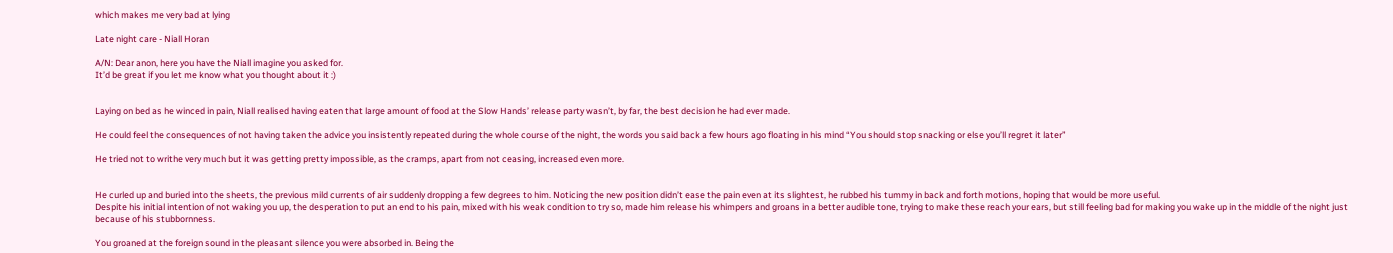which makes me very bad at lying

Late night care - Niall Horan

A/N: Dear anon, here you have the Niall imagine you asked for.
It’d be great if you let me know what you thought about it :)


Laying on bed as he winced in pain, Niall realised having eaten that large amount of food at the Slow Hands’ release party wasn’t, by far, the best decision he had ever made.

He could feel the consequences of not having taken the advice you insistently repeated during the whole course of the night, the words you said back a few hours ago floating in his mind “You should stop snacking or else you’ll regret it later”

He tried not to writhe very much but it was getting pretty impossible, as the cramps, apart from not ceasing, increased even more.


He curled up and buried into the sheets, the previous mild currents of air suddenly dropping a few degrees to him. Noticing the new position didn’t ease the pain even at its slightest, he rubbed his tummy in back and forth motions, hoping that would be more useful.
Despite his initial intention of not waking you up, the desperation to put an end to his pain, mixed with his weak condition to try so, made him release his whimpers and groans in a better audible tone, trying to make these reach your ears, but still feeling bad for making you wake up in the middle of the night just because of his stubbornness.

You groaned at the foreign sound in the pleasant silence you were absorbed in. Being the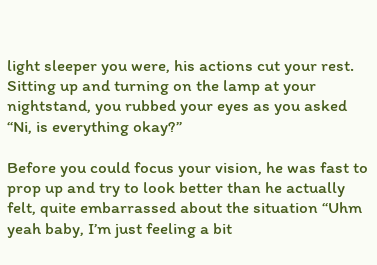light sleeper you were, his actions cut your rest. Sitting up and turning on the lamp at your nightstand, you rubbed your eyes as you asked “Ni, is everything okay?”

Before you could focus your vision, he was fast to prop up and try to look better than he actually felt, quite embarrassed about the situation “Uhm yeah baby, I’m just feeling a bit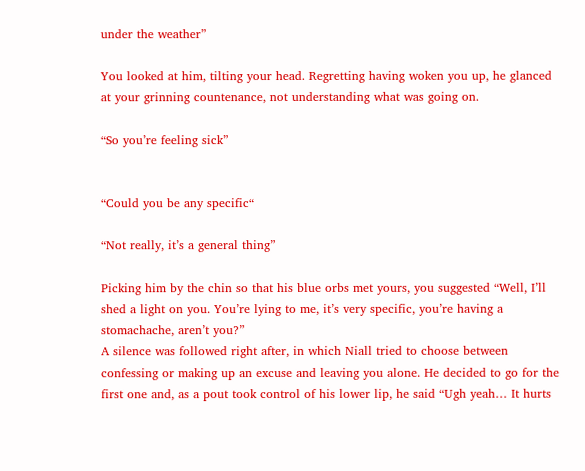under the weather”

You looked at him, tilting your head. Regretting having woken you up, he glanced at your grinning countenance, not understanding what was going on.

“So you’re feeling sick”


“Could you be any specific“

“Not really, it’s a general thing”

Picking him by the chin so that his blue orbs met yours, you suggested “Well, I’ll shed a light on you. You’re lying to me, it’s very specific, you’re having a stomachache, aren’t you?”
A silence was followed right after, in which Niall tried to choose between confessing or making up an excuse and leaving you alone. He decided to go for the first one and, as a pout took control of his lower lip, he said “Ugh yeah… It hurts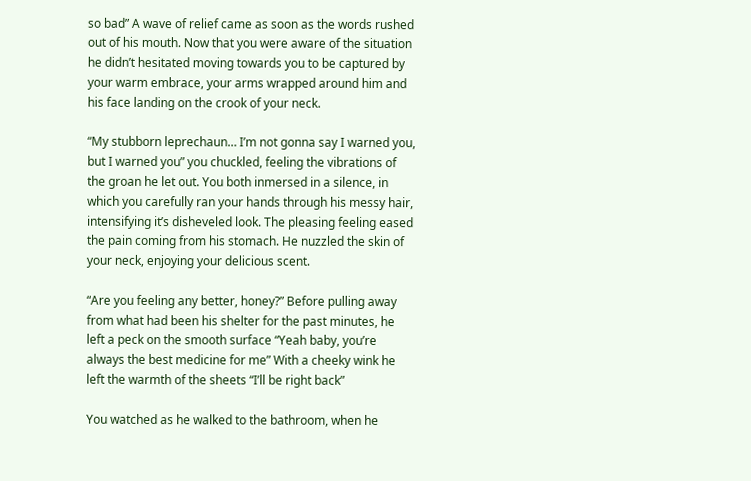so bad” A wave of relief came as soon as the words rushed out of his mouth. Now that you were aware of the situation he didn’t hesitated moving towards you to be captured by your warm embrace, your arms wrapped around him and his face landing on the crook of your neck.

“My stubborn leprechaun… I’m not gonna say I warned you, but I warned you” you chuckled, feeling the vibrations of the groan he let out. You both inmersed in a silence, in which you carefully ran your hands through his messy hair, intensifying it’s disheveled look. The pleasing feeling eased the pain coming from his stomach. He nuzzled the skin of your neck, enjoying your delicious scent.

“Are you feeling any better, honey?” Before pulling away from what had been his shelter for the past minutes, he left a peck on the smooth surface “Yeah baby, you’re always the best medicine for me” With a cheeky wink he left the warmth of the sheets “I’ll be right back”

You watched as he walked to the bathroom, when he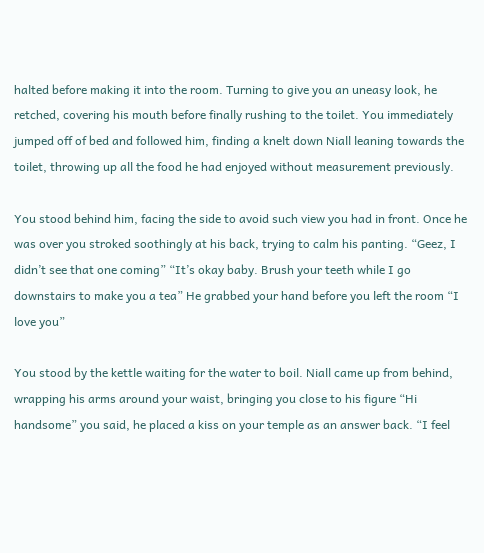halted before making it into the room. Turning to give you an uneasy look, he retched, covering his mouth before finally rushing to the toilet. You immediately jumped off of bed and followed him, finding a knelt down Niall leaning towards the toilet, throwing up all the food he had enjoyed without measurement previously.

You stood behind him, facing the side to avoid such view you had in front. Once he was over you stroked soothingly at his back, trying to calm his panting. “Geez, I didn’t see that one coming” “It’s okay baby. Brush your teeth while I go downstairs to make you a tea” He grabbed your hand before you left the room “I love you”

You stood by the kettle waiting for the water to boil. Niall came up from behind, wrapping his arms around your waist, bringing you close to his figure “Hi handsome” you said, he placed a kiss on your temple as an answer back. “I feel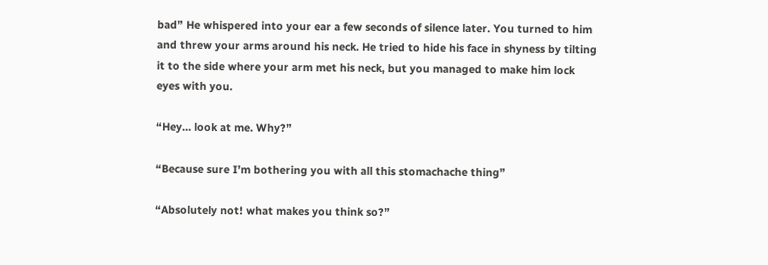bad” He whispered into your ear a few seconds of silence later. You turned to him and threw your arms around his neck. He tried to hide his face in shyness by tilting it to the side where your arm met his neck, but you managed to make him lock eyes with you.

“Hey… look at me. Why?”

“Because sure I’m bothering you with all this stomachache thing”

“Absolutely not! what makes you think so?”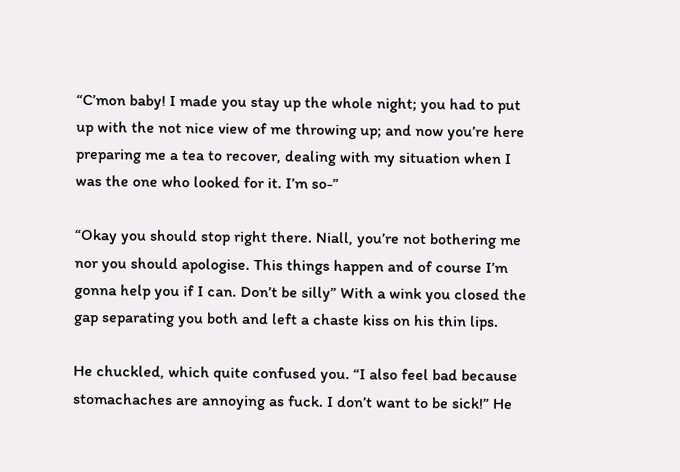“C’mon baby! I made you stay up the whole night; you had to put up with the not nice view of me throwing up; and now you’re here preparing me a tea to recover, dealing with my situation when I was the one who looked for it. I’m so-”

“Okay you should stop right there. Niall, you’re not bothering me nor you should apologise. This things happen and of course I’m gonna help you if I can. Don’t be silly” With a wink you closed the gap separating you both and left a chaste kiss on his thin lips.

He chuckled, which quite confused you. “I also feel bad because stomachaches are annoying as fuck. I don’t want to be sick!” He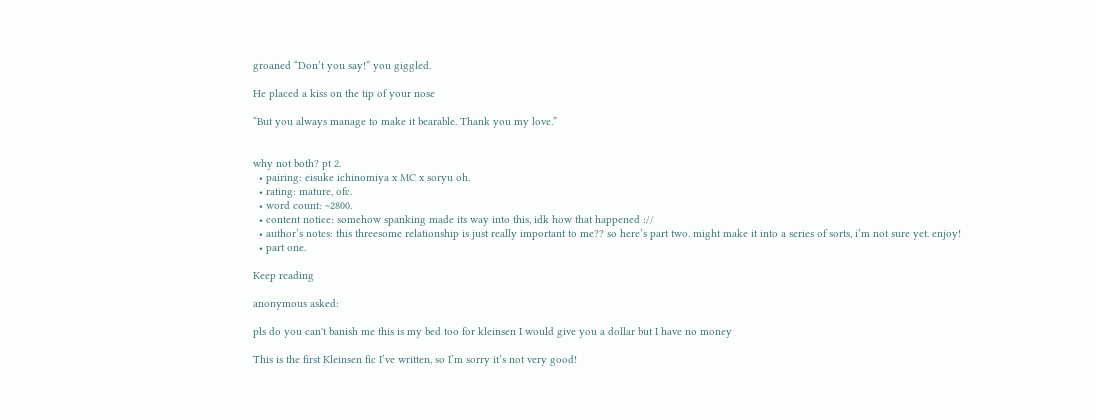groaned “Don’t you say!” you giggled.

He placed a kiss on the tip of your nose

“But you always manage to make it bearable. Thank you my love.”


why not both? pt 2.
  • pairing: eisuke ichinomiya x MC x soryu oh.
  • rating: mature, ofc.
  • word count: ~2800.
  • content notice: somehow spanking made its way into this, idk how that happened ://
  • author’s notes: this threesome relationship is just really important to me?? so here’s part two. might make it into a series of sorts, i’m not sure yet. enjoy!
  • part one.

Keep reading

anonymous asked:

pls do you can't banish me this is my bed too for kleinsen I would give you a dollar but I have no money

This is the first Kleinsen fic I’ve written, so I’m sorry it’s not very good!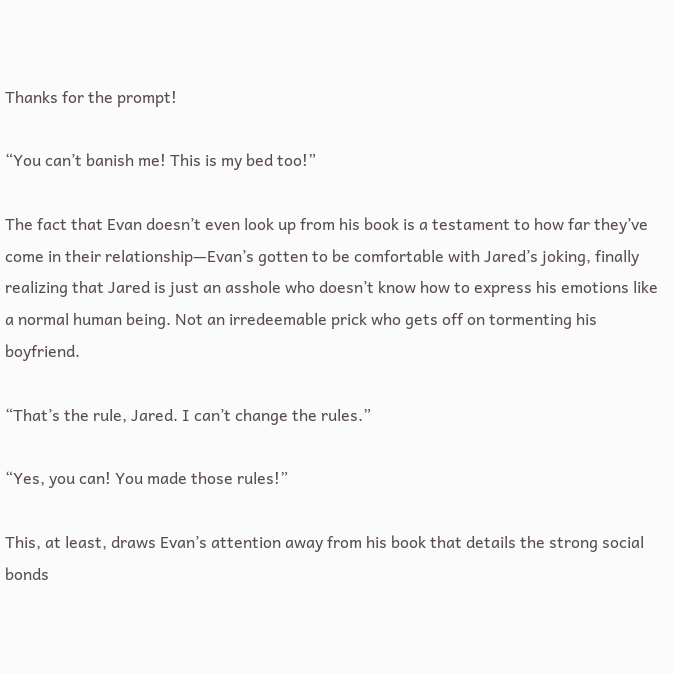Thanks for the prompt!

“You can’t banish me! This is my bed too!”

The fact that Evan doesn’t even look up from his book is a testament to how far they’ve come in their relationship—Evan’s gotten to be comfortable with Jared’s joking, finally realizing that Jared is just an asshole who doesn’t know how to express his emotions like a normal human being. Not an irredeemable prick who gets off on tormenting his boyfriend.

“That’s the rule, Jared. I can’t change the rules.”

“Yes, you can! You made those rules!”

This, at least, draws Evan’s attention away from his book that details the strong social bonds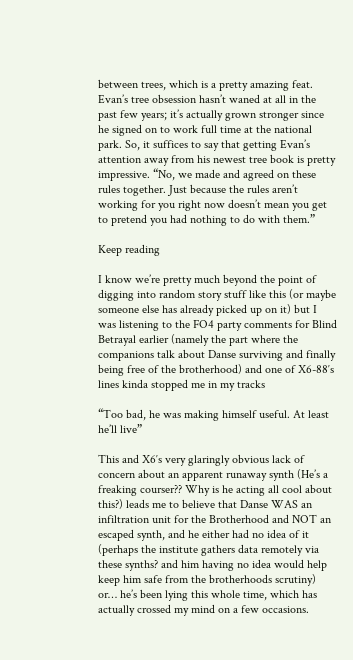between trees, which is a pretty amazing feat. Evan’s tree obsession hasn’t waned at all in the past few years; it’s actually grown stronger since he signed on to work full time at the national park. So, it suffices to say that getting Evan’s attention away from his newest tree book is pretty impressive. “No, we made and agreed on these rules together. Just because the rules aren’t working for you right now doesn’t mean you get to pretend you had nothing to do with them.”

Keep reading

I know we’re pretty much beyond the point of digging into random story stuff like this (or maybe someone else has already picked up on it) but I was listening to the FO4 party comments for Blind Betrayal earlier (namely the part where the companions talk about Danse surviving and finally being free of the brotherhood) and one of X6-88′s lines kinda stopped me in my tracks

“Too bad, he was making himself useful. At least he’ll live”

This and X6′s very glaringly obvious lack of concern about an apparent runaway synth (He’s a freaking courser?? Why is he acting all cool about this?) leads me to believe that Danse WAS an infiltration unit for the Brotherhood and NOT an escaped synth, and he either had no idea of it (perhaps the institute gathers data remotely via these synths? and him having no idea would help keep him safe from the brotherhoods scrutiny) or… he’s been lying this whole time, which has actually crossed my mind on a few occasions.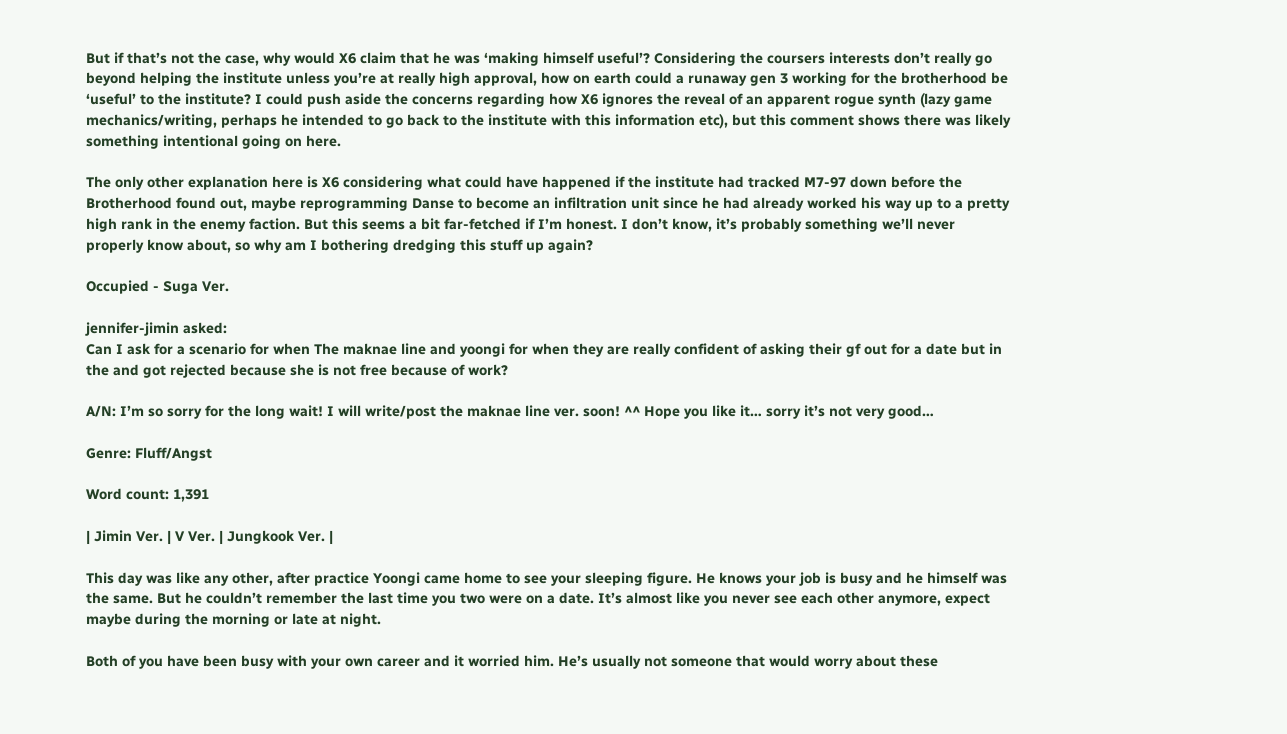But if that’s not the case, why would X6 claim that he was ‘making himself useful’? Considering the coursers interests don’t really go beyond helping the institute unless you’re at really high approval, how on earth could a runaway gen 3 working for the brotherhood be ‘useful’ to the institute? I could push aside the concerns regarding how X6 ignores the reveal of an apparent rogue synth (lazy game mechanics/writing, perhaps he intended to go back to the institute with this information etc), but this comment shows there was likely something intentional going on here.

The only other explanation here is X6 considering what could have happened if the institute had tracked M7-97 down before the Brotherhood found out, maybe reprogramming Danse to become an infiltration unit since he had already worked his way up to a pretty high rank in the enemy faction. But this seems a bit far-fetched if I’m honest. I don’t know, it’s probably something we’ll never properly know about, so why am I bothering dredging this stuff up again?

Occupied - Suga Ver.

jennifer-jimin asked:
Can I ask for a scenario for when The maknae line and yoongi for when they are really confident of asking their gf out for a date but in the and got rejected because she is not free because of work?

A/N: I’m so sorry for the long wait! I will write/post the maknae line ver. soon! ^^ Hope you like it… sorry it’s not very good…

Genre: Fluff/Angst

Word count: 1,391

| Jimin Ver. | V Ver. | Jungkook Ver. |

This day was like any other, after practice Yoongi came home to see your sleeping figure. He knows your job is busy and he himself was the same. But he couldn’t remember the last time you two were on a date. It’s almost like you never see each other anymore, expect maybe during the morning or late at night.

Both of you have been busy with your own career and it worried him. He’s usually not someone that would worry about these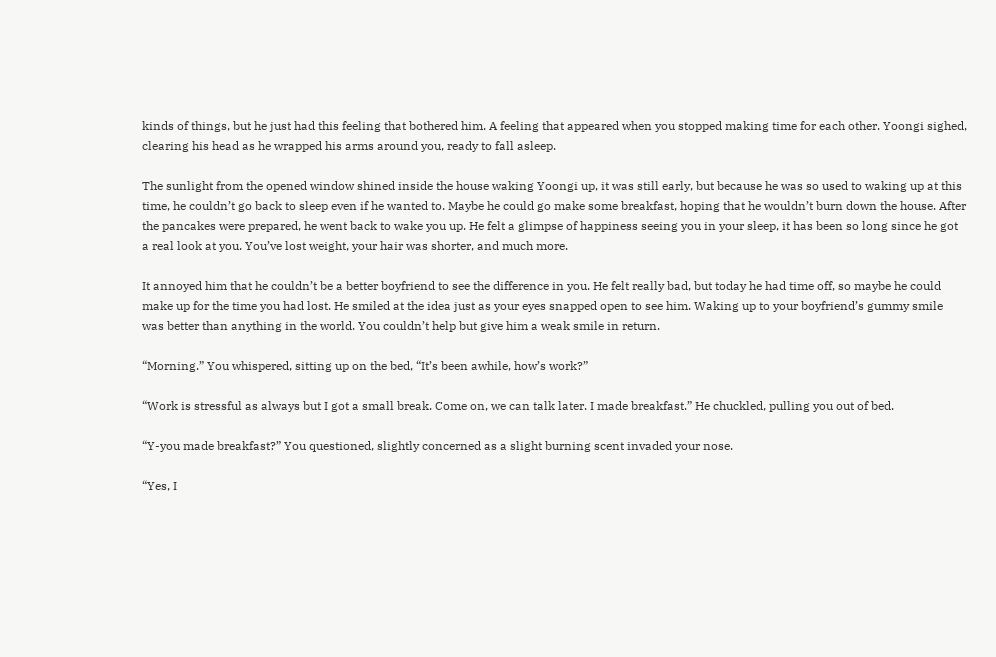kinds of things, but he just had this feeling that bothered him. A feeling that appeared when you stopped making time for each other. Yoongi sighed, clearing his head as he wrapped his arms around you, ready to fall asleep.

The sunlight from the opened window shined inside the house waking Yoongi up, it was still early, but because he was so used to waking up at this time, he couldn’t go back to sleep even if he wanted to. Maybe he could go make some breakfast, hoping that he wouldn’t burn down the house. After the pancakes were prepared, he went back to wake you up. He felt a glimpse of happiness seeing you in your sleep, it has been so long since he got a real look at you. You’ve lost weight, your hair was shorter, and much more.

It annoyed him that he couldn’t be a better boyfriend to see the difference in you. He felt really bad, but today he had time off, so maybe he could make up for the time you had lost. He smiled at the idea just as your eyes snapped open to see him. Waking up to your boyfriend’s gummy smile was better than anything in the world. You couldn’t help but give him a weak smile in return.

“Morning.” You whispered, sitting up on the bed, “It’s been awhile, how’s work?”

“Work is stressful as always but I got a small break. Come on, we can talk later. I made breakfast.” He chuckled, pulling you out of bed.

“Y-you made breakfast?” You questioned, slightly concerned as a slight burning scent invaded your nose.

“Yes, I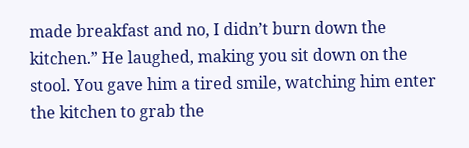made breakfast and no, I didn’t burn down the kitchen.” He laughed, making you sit down on the stool. You gave him a tired smile, watching him enter the kitchen to grab the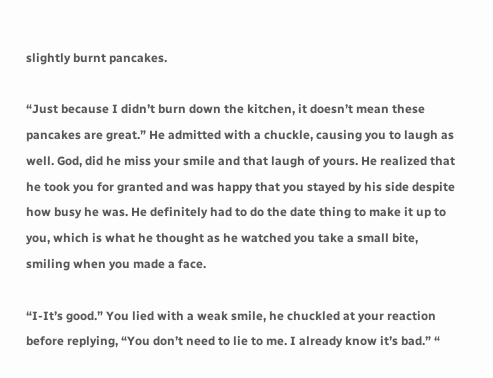slightly burnt pancakes.

“Just because I didn’t burn down the kitchen, it doesn’t mean these pancakes are great.” He admitted with a chuckle, causing you to laugh as well. God, did he miss your smile and that laugh of yours. He realized that he took you for granted and was happy that you stayed by his side despite how busy he was. He definitely had to do the date thing to make it up to you, which is what he thought as he watched you take a small bite, smiling when you made a face.

“I-It’s good.” You lied with a weak smile, he chuckled at your reaction before replying, “You don’t need to lie to me. I already know it’s bad.” “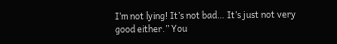I’m not lying! It’s not bad… It’s just not very good either.” You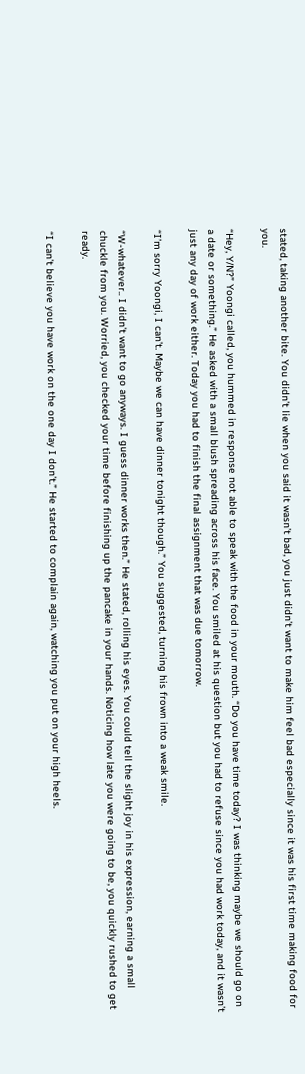stated, taking another bite. You didn’t lie when you said it wasn’t bad, you just didn’t want to make him feel bad especially since it was his first time making food for you.

“Hey, Y/N?” Yoongi called, you hummed in response not able to speak with the food in your mouth. “Do you have time today? I was thinking maybe we should go on a date or something.” He asked with a small blush spreading across his face. You smiled at his question but you had to refuse since you had work today, and it wasn’t just any day of work either. Today you had to finish the final assignment that was due tomorrow.

“I’m sorry Yoongi, I can’t. Maybe we can have dinner tonight though.” You suggested, turning his frown into a weak smile.

“W-whatever.. I didn’t want to go anyways. I guess dinner works then.” He stated, rolling his eyes. You could tell the slight joy in his expression, earning a small chuckle from you. Worried, you checked your time before finishing up the pancake in your hands. Noticing how late you were going to be, you quickly rushed to get ready.

“I can’t believe you have work on the one day I don’t.” He started to complain again, watching you put on your high heels.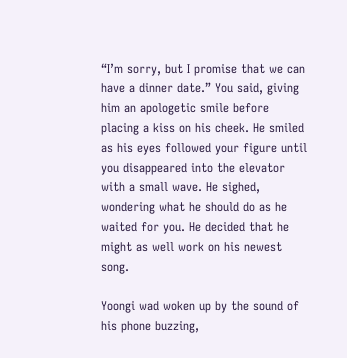“I’m sorry, but I promise that we can have a dinner date.” You said, giving him an apologetic smile before placing a kiss on his cheek. He smiled as his eyes followed your figure until you disappeared into the elevator with a small wave. He sighed, wondering what he should do as he waited for you. He decided that he might as well work on his newest song.

Yoongi wad woken up by the sound of his phone buzzing,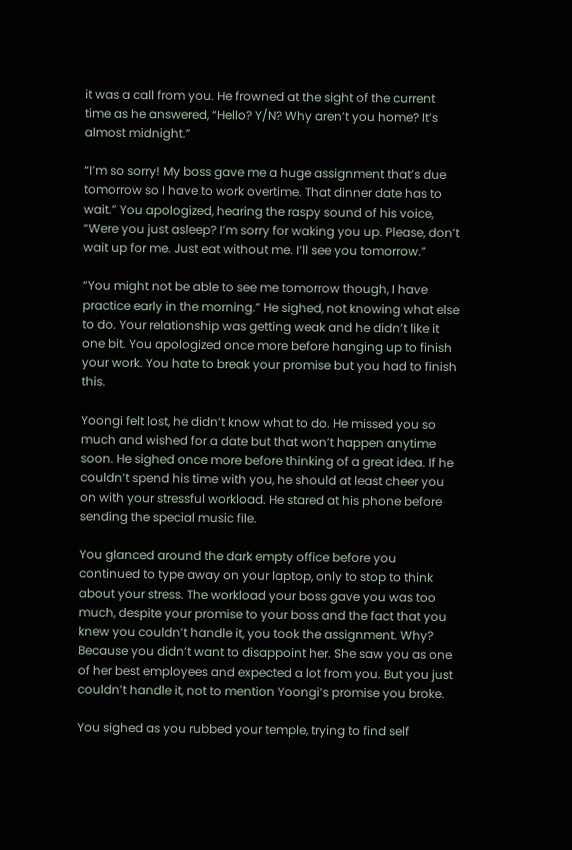it was a call from you. He frowned at the sight of the current time as he answered, “Hello? Y/N? Why aren’t you home? It’s almost midnight.”

“I’m so sorry! My boss gave me a huge assignment that’s due tomorrow so I have to work overtime. That dinner date has to wait.” You apologized, hearing the raspy sound of his voice, “Were you just asleep? I’m sorry for waking you up. Please, don’t wait up for me. Just eat without me. I’ll see you tomorrow.”

“You might not be able to see me tomorrow though, I have practice early in the morning.” He sighed, not knowing what else to do. Your relationship was getting weak and he didn’t like it one bit. You apologized once more before hanging up to finish your work. You hate to break your promise but you had to finish this.

Yoongi felt lost, he didn’t know what to do. He missed you so much and wished for a date but that won’t happen anytime soon. He sighed once more before thinking of a great idea. If he couldn’t spend his time with you, he should at least cheer you on with your stressful workload. He stared at his phone before sending the special music file.

You glanced around the dark empty office before you continued to type away on your laptop, only to stop to think about your stress. The workload your boss gave you was too much, despite your promise to your boss and the fact that you knew you couldn’t handle it, you took the assignment. Why? Because you didn’t want to disappoint her. She saw you as one of her best employees and expected a lot from you. But you just couldn’t handle it, not to mention Yoongi’s promise you broke.

You sighed as you rubbed your temple, trying to find self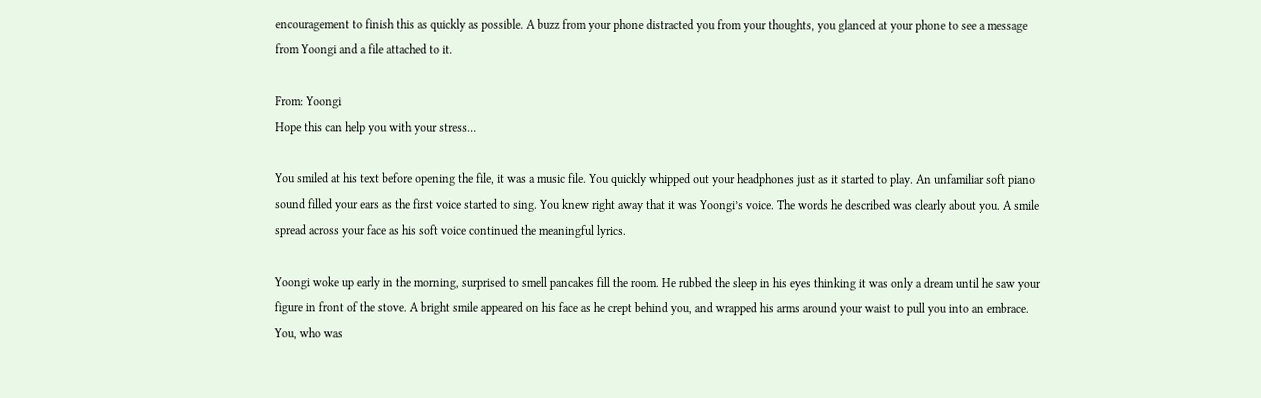encouragement to finish this as quickly as possible. A buzz from your phone distracted you from your thoughts, you glanced at your phone to see a message from Yoongi and a file attached to it.

From: Yoongi
Hope this can help you with your stress…

You smiled at his text before opening the file, it was a music file. You quickly whipped out your headphones just as it started to play. An unfamiliar soft piano sound filled your ears as the first voice started to sing. You knew right away that it was Yoongi’s voice. The words he described was clearly about you. A smile spread across your face as his soft voice continued the meaningful lyrics.

Yoongi woke up early in the morning, surprised to smell pancakes fill the room. He rubbed the sleep in his eyes thinking it was only a dream until he saw your figure in front of the stove. A bright smile appeared on his face as he crept behind you, and wrapped his arms around your waist to pull you into an embrace. You, who was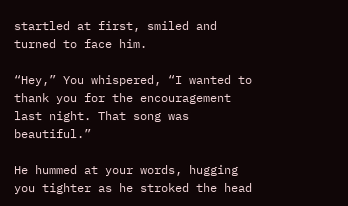startled at first, smiled and turned to face him.

“Hey,” You whispered, “I wanted to thank you for the encouragement last night. That song was beautiful.”

He hummed at your words, hugging you tighter as he stroked the head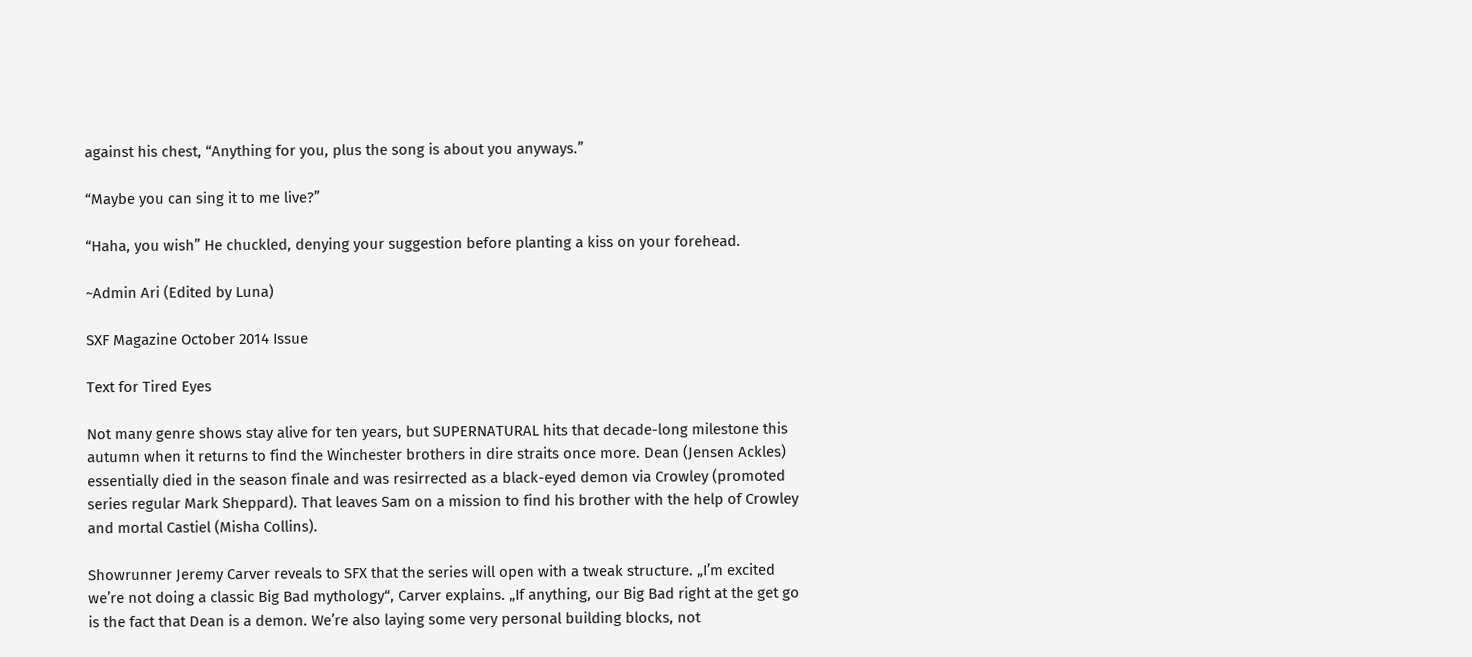against his chest, “Anything for you, plus the song is about you anyways.”

“Maybe you can sing it to me live?”

“Haha, you wish” He chuckled, denying your suggestion before planting a kiss on your forehead.

~Admin Ari (Edited by Luna)

SXF Magazine October 2014 Issue

Text for Tired Eyes

Not many genre shows stay alive for ten years, but SUPERNATURAL hits that decade-long milestone this autumn when it returns to find the Winchester brothers in dire straits once more. Dean (Jensen Ackles) essentially died in the season finale and was resirrected as a black-eyed demon via Crowley (promoted series regular Mark Sheppard). That leaves Sam on a mission to find his brother with the help of Crowley and mortal Castiel (Misha Collins).

Showrunner Jeremy Carver reveals to SFX that the series will open with a tweak structure. „I’m excited we’re not doing a classic Big Bad mythology“, Carver explains. „If anything, our Big Bad right at the get go is the fact that Dean is a demon. We’re also laying some very personal building blocks, not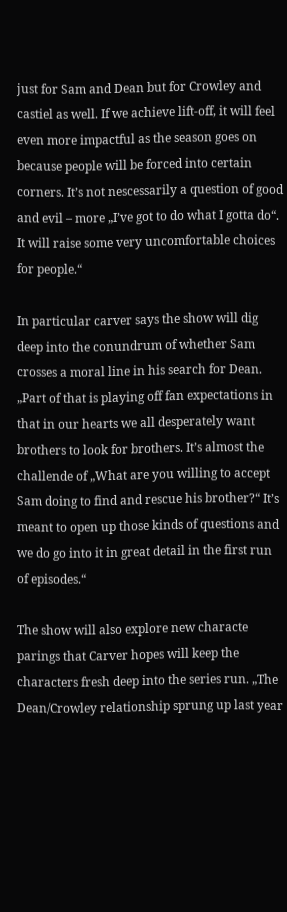just for Sam and Dean but for Crowley and castiel as well. If we achieve lift-off, it will feel even more impactful as the season goes on because people will be forced into certain corners. It’s not nescessarily a question of good and evil – more „I’ve got to do what I gotta do“. It will raise some very uncomfortable choices for people.“

In particular carver says the show will dig deep into the conundrum of whether Sam crosses a moral line in his search for Dean. „Part of that is playing off fan expectations in that in our hearts we all desperately want brothers to look for brothers. It’s almost the challende of „What are you willing to accept Sam doing to find and rescue his brother?“ It’s meant to open up those kinds of questions and we do go into it in great detail in the first run of episodes.“

The show will also explore new characte parings that Carver hopes will keep the characters fresh deep into the series run. „The Dean/Crowley relationship sprung up last year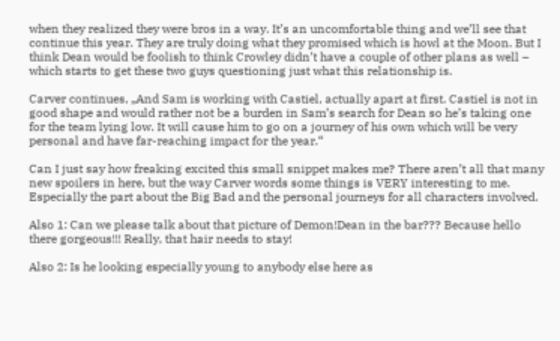when they realized they were bros in a way. It’s an uncomfortable thing and we’ll see that continue this year. They are truly doing what they promised which is howl at the Moon. But I think Dean would be foolish to think Crowley didn’t have a couple of other plans as well – which starts to get these two guys questioning just what this relationship is.

Carver continues, „And Sam is working with Castiel, actually apart at first. Castiel is not in good shape and would rather not be a burden in Sam’s search for Dean so he’s taking one for the team lying low. It will cause him to go on a journey of his own which will be very personal and have far-reaching impact for the year.“

Can I just say how freaking excited this small snippet makes me? There aren’t all that many new spoilers in here, but the way Carver words some things is VERY interesting to me. Especially the part about the Big Bad and the personal journeys for all characters involved.

Also 1: Can we please talk about that picture of Demon!Dean in the bar??? Because hello there gorgeous!!! Really, that hair needs to stay!

Also 2: Is he looking especially young to anybody else here as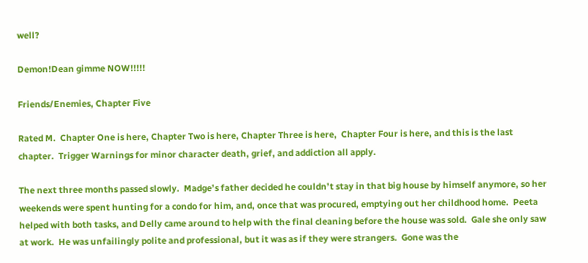well?

Demon!Dean gimme NOW!!!!!

Friends/Enemies, Chapter Five

Rated M.  Chapter One is here, Chapter Two is here, Chapter Three is here,  Chapter Four is here, and this is the last chapter.  Trigger Warnings for minor character death, grief, and addiction all apply.

The next three months passed slowly.  Madge’s father decided he couldn’t stay in that big house by himself anymore, so her weekends were spent hunting for a condo for him, and, once that was procured, emptying out her childhood home.  Peeta helped with both tasks, and Delly came around to help with the final cleaning before the house was sold.  Gale she only saw at work.  He was unfailingly polite and professional, but it was as if they were strangers.  Gone was the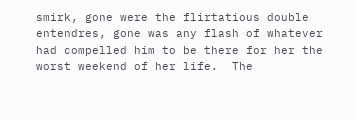smirk, gone were the flirtatious double entendres, gone was any flash of whatever had compelled him to be there for her the worst weekend of her life.  The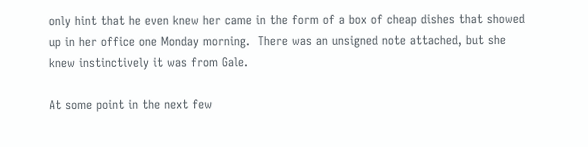only hint that he even knew her came in the form of a box of cheap dishes that showed up in her office one Monday morning.  There was an unsigned note attached, but she knew instinctively it was from Gale.

At some point in the next few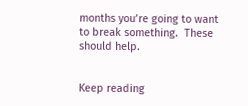months you’re going to want to break something.  These should help.


Keep reading